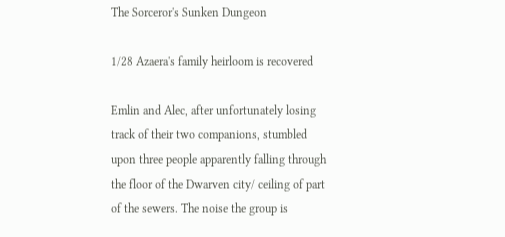The Sorceror's Sunken Dungeon

1/28 Azaera's family heirloom is recovered

Emlin and Alec, after unfortunately losing track of their two companions, stumbled upon three people apparently falling through the floor of the Dwarven city/ ceiling of part of the sewers. The noise the group is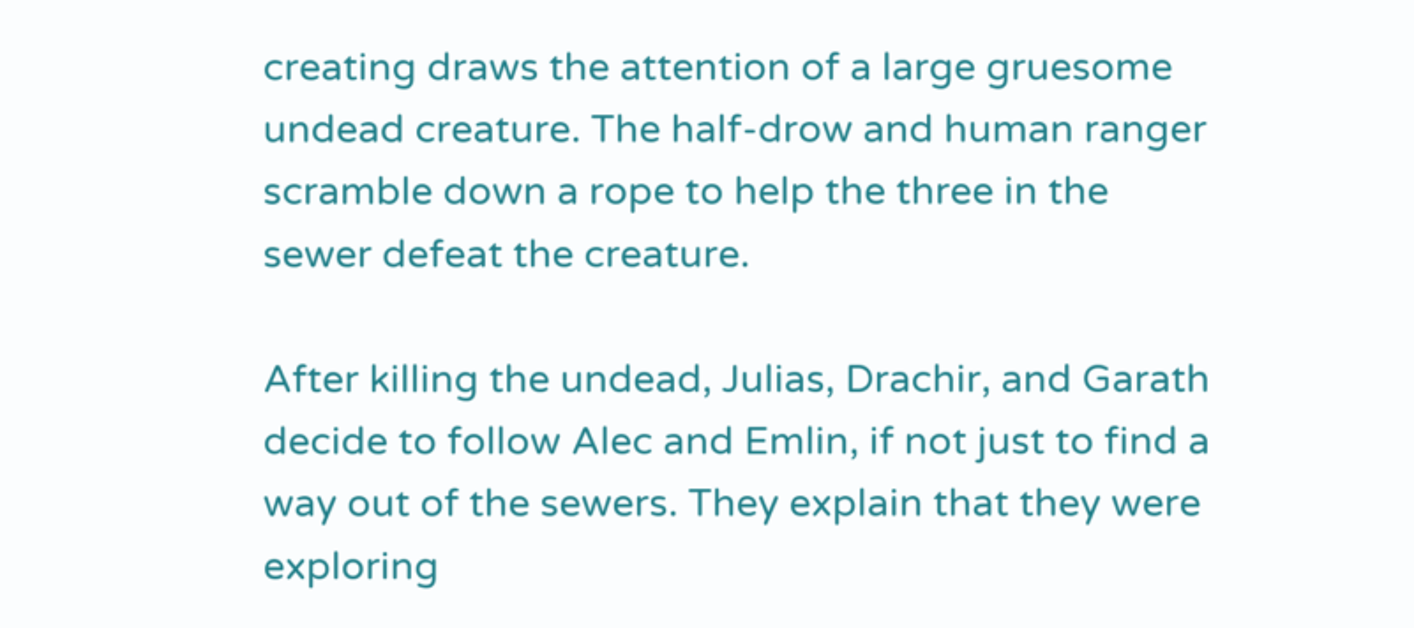creating draws the attention of a large gruesome undead creature. The half-drow and human ranger scramble down a rope to help the three in the sewer defeat the creature.

After killing the undead, Julias, Drachir, and Garath decide to follow Alec and Emlin, if not just to find a way out of the sewers. They explain that they were exploring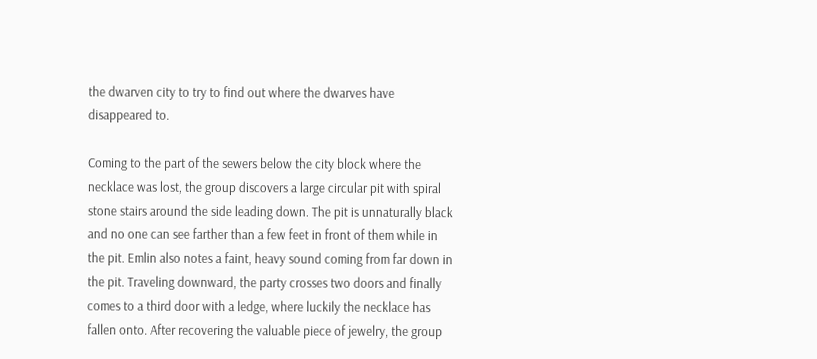the dwarven city to try to find out where the dwarves have disappeared to.

Coming to the part of the sewers below the city block where the necklace was lost, the group discovers a large circular pit with spiral stone stairs around the side leading down. The pit is unnaturally black and no one can see farther than a few feet in front of them while in the pit. Emlin also notes a faint, heavy sound coming from far down in the pit. Traveling downward, the party crosses two doors and finally comes to a third door with a ledge, where luckily the necklace has fallen onto. After recovering the valuable piece of jewelry, the group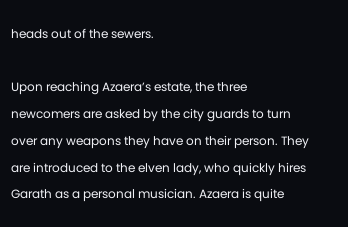heads out of the sewers.

Upon reaching Azaera’s estate, the three newcomers are asked by the city guards to turn over any weapons they have on their person. They are introduced to the elven lady, who quickly hires Garath as a personal musician. Azaera is quite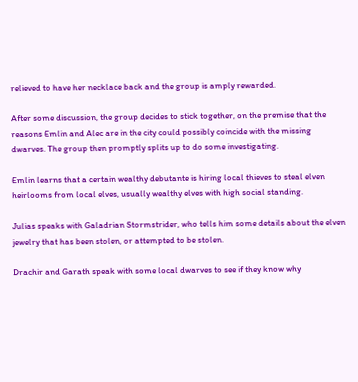relieved to have her necklace back and the group is amply rewarded.

After some discussion, the group decides to stick together, on the premise that the reasons Emlin and Alec are in the city could possibly coincide with the missing dwarves. The group then promptly splits up to do some investigating.

Emlin learns that a certain wealthy debutante is hiring local thieves to steal elven heirlooms from local elves, usually wealthy elves with high social standing.

Julias speaks with Galadrian Stormstrider, who tells him some details about the elven jewelry that has been stolen, or attempted to be stolen.

Drachir and Garath speak with some local dwarves to see if they know why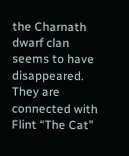the Charnath dwarf clan seems to have disappeared. They are connected with Flint “The Cat”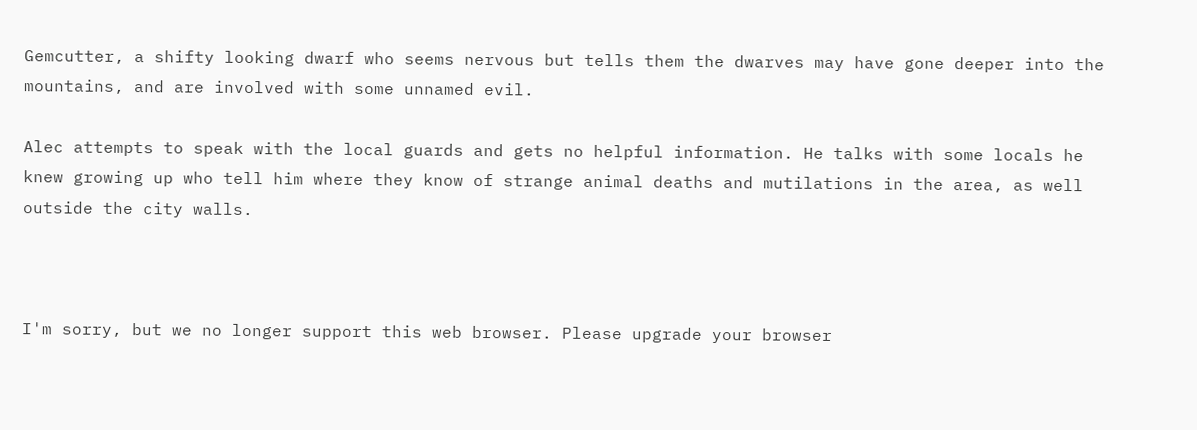Gemcutter, a shifty looking dwarf who seems nervous but tells them the dwarves may have gone deeper into the mountains, and are involved with some unnamed evil.

Alec attempts to speak with the local guards and gets no helpful information. He talks with some locals he knew growing up who tell him where they know of strange animal deaths and mutilations in the area, as well outside the city walls.



I'm sorry, but we no longer support this web browser. Please upgrade your browser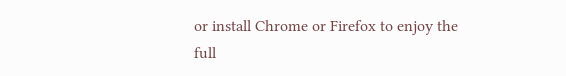or install Chrome or Firefox to enjoy the full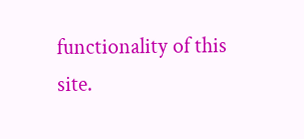functionality of this site.